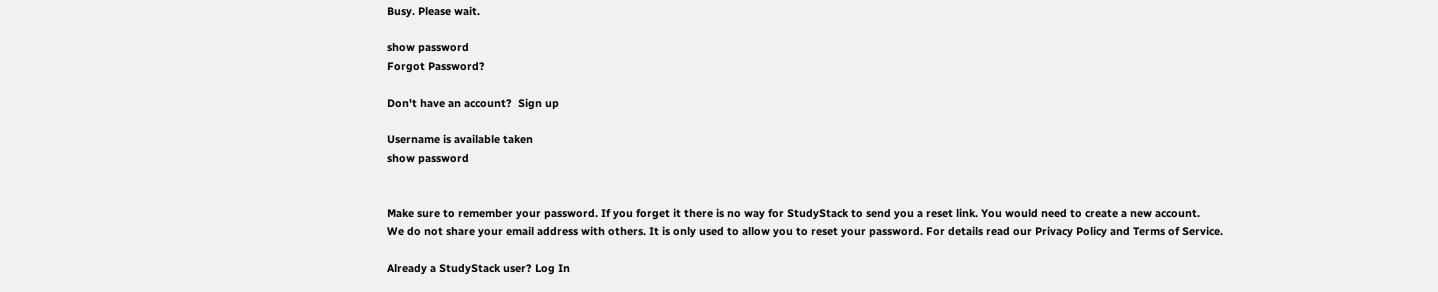Busy. Please wait.

show password
Forgot Password?

Don't have an account?  Sign up

Username is available taken
show password


Make sure to remember your password. If you forget it there is no way for StudyStack to send you a reset link. You would need to create a new account.
We do not share your email address with others. It is only used to allow you to reset your password. For details read our Privacy Policy and Terms of Service.

Already a StudyStack user? Log In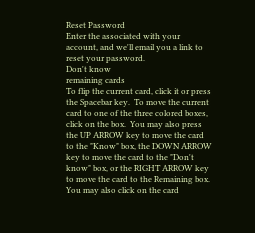Reset Password
Enter the associated with your account, and we'll email you a link to reset your password.
Don't know
remaining cards
To flip the current card, click it or press the Spacebar key.  To move the current card to one of the three colored boxes, click on the box.  You may also press the UP ARROW key to move the card to the "Know" box, the DOWN ARROW key to move the card to the "Don't know" box, or the RIGHT ARROW key to move the card to the Remaining box.  You may also click on the card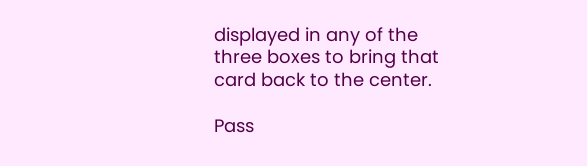displayed in any of the three boxes to bring that card back to the center.

Pass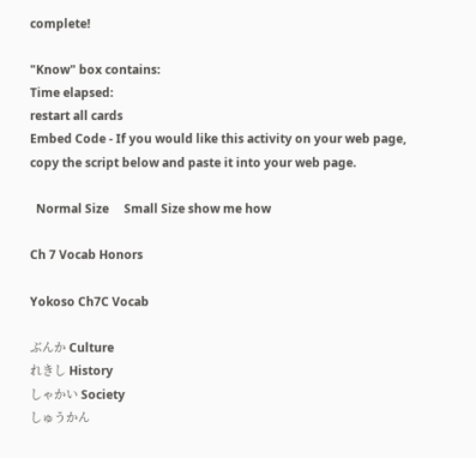complete!

"Know" box contains:
Time elapsed:
restart all cards
Embed Code - If you would like this activity on your web page, copy the script below and paste it into your web page.

  Normal Size     Small Size show me how

Ch 7 Vocab Honors

Yokoso Ch7C Vocab

ぶんか Culture
れきし History
しゃかい Society
しゅうかん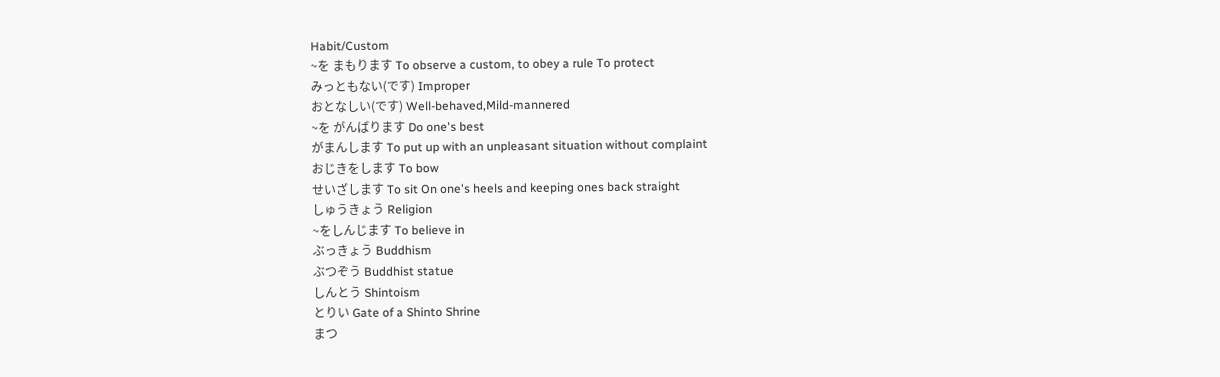Habit/Custom
~を まもります To observe a custom, to obey a rule To protect
みっともない(です) Improper
おとなしい(です) Well-behaved,Mild-mannered
~を がんばります Do one's best
がまんします To put up with an unpleasant situation without complaint
おじきをします To bow
せいざします To sit On one's heels and keeping ones back straight
しゅうきょう Religion
~をしんじます To believe in
ぶっきょう Buddhism
ぶつぞう Buddhist statue
しんとう Shintoism
とりい Gate of a Shinto Shrine
まつ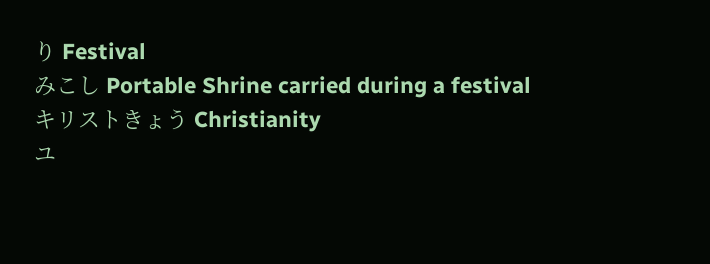り Festival
みこし Portable Shrine carried during a festival
キリストきょう Christianity
ユ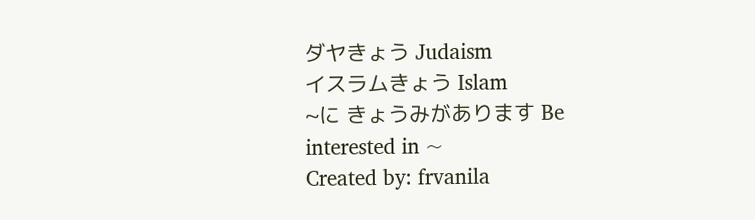ダヤきょう Judaism
イスラムきょう Islam
~に きょうみがあります Be interested in ~
Created by: frvanila